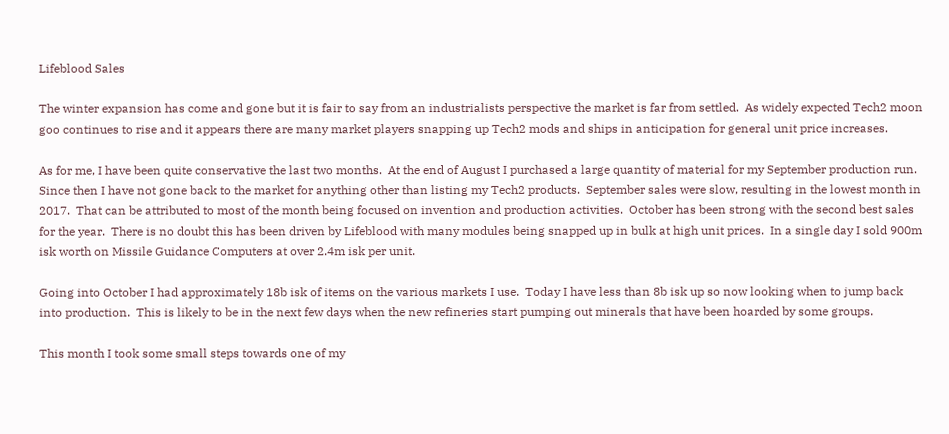Lifeblood Sales

The winter expansion has come and gone but it is fair to say from an industrialists perspective the market is far from settled.  As widely expected Tech2 moon goo continues to rise and it appears there are many market players snapping up Tech2 mods and ships in anticipation for general unit price increases.

As for me, I have been quite conservative the last two months.  At the end of August I purchased a large quantity of material for my September production run.  Since then I have not gone back to the market for anything other than listing my Tech2 products.  September sales were slow, resulting in the lowest month in 2017.  That can be attributed to most of the month being focused on invention and production activities.  October has been strong with the second best sales for the year.  There is no doubt this has been driven by Lifeblood with many modules being snapped up in bulk at high unit prices.  In a single day I sold 900m isk worth on Missile Guidance Computers at over 2.4m isk per unit.

Going into October I had approximately 18b isk of items on the various markets I use.  Today I have less than 8b isk up so now looking when to jump back into production.  This is likely to be in the next few days when the new refineries start pumping out minerals that have been hoarded by some groups.

This month I took some small steps towards one of my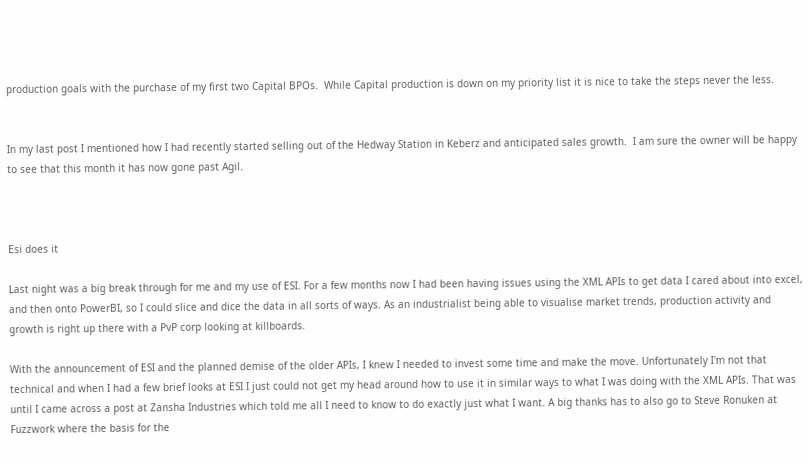production goals with the purchase of my first two Capital BPOs.  While Capital production is down on my priority list it is nice to take the steps never the less.


In my last post I mentioned how I had recently started selling out of the Hedway Station in Keberz and anticipated sales growth.  I am sure the owner will be happy to see that this month it has now gone past Agil.



Esi does it

Last night was a big break through for me and my use of ESI. For a few months now I had been having issues using the XML APIs to get data I cared about into excel, and then onto PowerBI, so I could slice and dice the data in all sorts of ways. As an industrialist being able to visualise market trends, production activity and growth is right up there with a PvP corp looking at killboards.

With the announcement of ESI and the planned demise of the older APIs, I knew I needed to invest some time and make the move. Unfortunately I'm not that technical and when I had a few brief looks at ESI I just could not get my head around how to use it in similar ways to what I was doing with the XML APIs. That was until I came across a post at Zansha Industries which told me all I need to know to do exactly just what I want. A big thanks has to also go to Steve Ronuken at Fuzzwork where the basis for the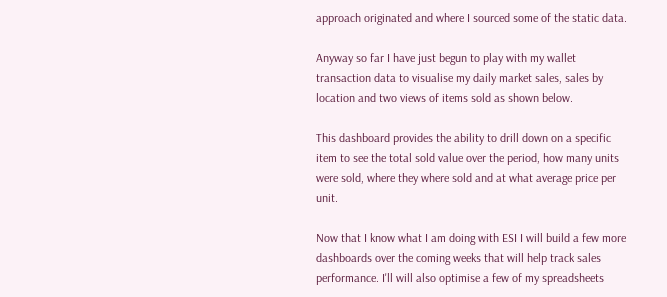approach originated and where I sourced some of the static data.

Anyway so far I have just begun to play with my wallet transaction data to visualise my daily market sales, sales by location and two views of items sold as shown below.

This dashboard provides the ability to drill down on a specific item to see the total sold value over the period, how many units were sold, where they where sold and at what average price per unit.

Now that I know what I am doing with ESI I will build a few more dashboards over the coming weeks that will help track sales performance. I'll will also optimise a few of my spreadsheets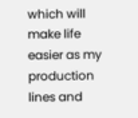which will make life easier as my production lines and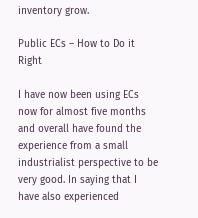inventory grow.

Public ECs – How to Do it Right

I have now been using ECs now for almost five months and overall have found the experience from a small industrialist perspective to be very good. In saying that I have also experienced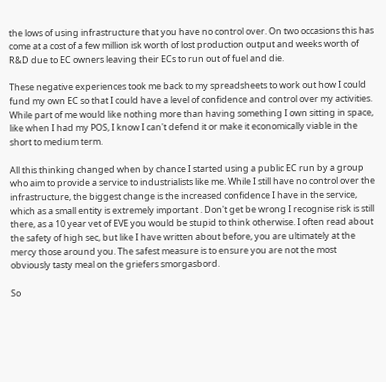the lows of using infrastructure that you have no control over. On two occasions this has come at a cost of a few million isk worth of lost production output and weeks worth of R&D due to EC owners leaving their ECs to run out of fuel and die.

These negative experiences took me back to my spreadsheets to work out how I could fund my own EC so that I could have a level of confidence and control over my activities. While part of me would like nothing more than having something I own sitting in space, like when I had my POS, I know I can't defend it or make it economically viable in the short to medium term.

All this thinking changed when by chance I started using a public EC run by a group who aim to provide a service to industrialists like me. While I still have no control over the infrastructure, the biggest change is the increased confidence I have in the service, which as a small entity is extremely important . Don't get be wrong I recognise risk is still there, as a 10 year vet of EVE you would be stupid to think otherwise. I often read about the safety of high sec, but like I have written about before, you are ultimately at the mercy those around you. The safest measure is to ensure you are not the most obviously tasty meal on the griefers smorgasbord.

So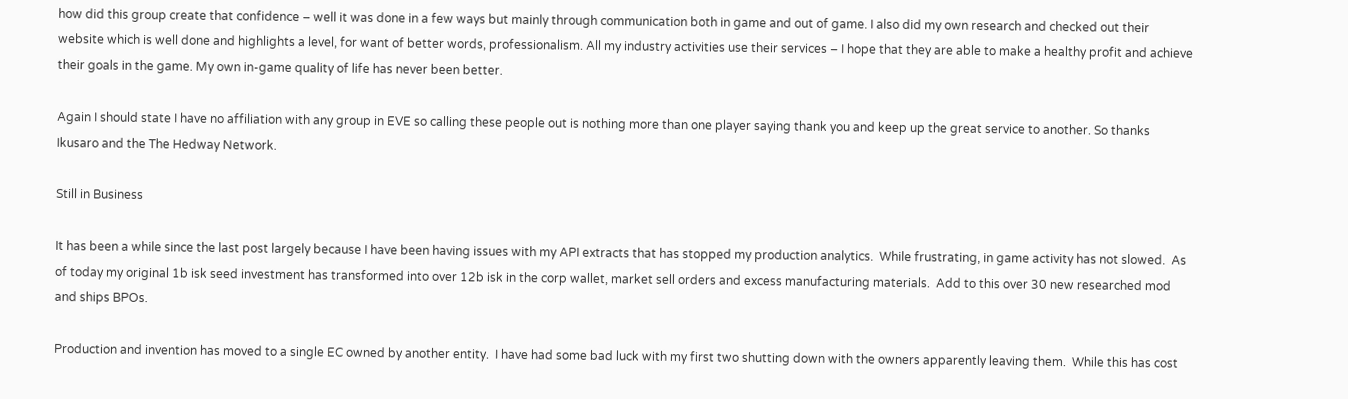how did this group create that confidence – well it was done in a few ways but mainly through communication both in game and out of game. I also did my own research and checked out their website which is well done and highlights a level, for want of better words, professionalism. All my industry activities use their services – I hope that they are able to make a healthy profit and achieve their goals in the game. My own in-game quality of life has never been better.

Again I should state I have no affiliation with any group in EVE so calling these people out is nothing more than one player saying thank you and keep up the great service to another. So thanks Ikusaro and the The Hedway Network.

Still in Business

It has been a while since the last post largely because I have been having issues with my API extracts that has stopped my production analytics.  While frustrating, in game activity has not slowed.  As of today my original 1b isk seed investment has transformed into over 12b isk in the corp wallet, market sell orders and excess manufacturing materials.  Add to this over 30 new researched mod and ships BPOs.

Production and invention has moved to a single EC owned by another entity.  I have had some bad luck with my first two shutting down with the owners apparently leaving them.  While this has cost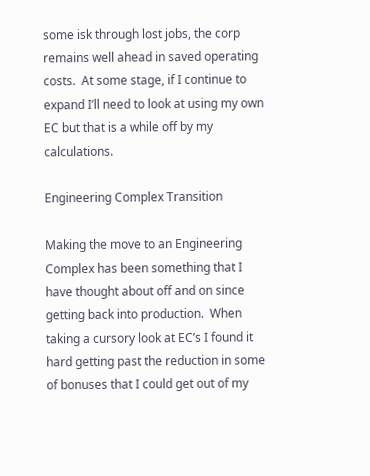some isk through lost jobs, the corp remains well ahead in saved operating costs.  At some stage, if I continue to expand I’ll need to look at using my own EC but that is a while off by my calculations.

Engineering Complex Transition

Making the move to an Engineering Complex has been something that I have thought about off and on since getting back into production.  When taking a cursory look at EC’s I found it hard getting past the reduction in some of bonuses that I could get out of my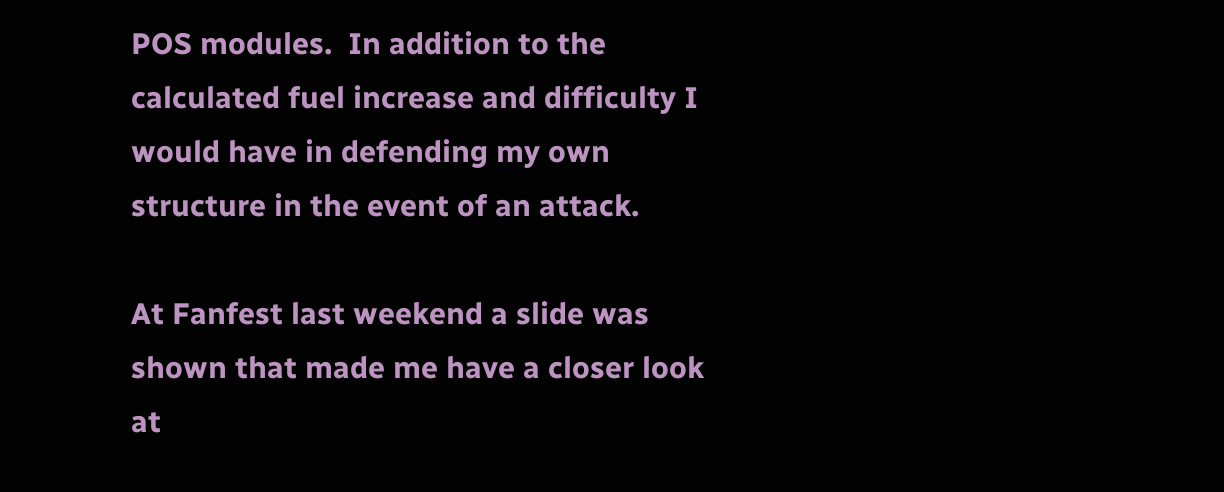POS modules.  In addition to the calculated fuel increase and difficulty I would have in defending my own structure in the event of an attack.

At Fanfest last weekend a slide was shown that made me have a closer look at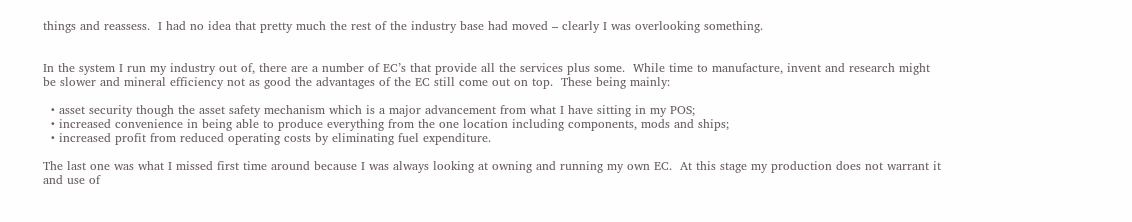things and reassess.  I had no idea that pretty much the rest of the industry base had moved – clearly I was overlooking something.


In the system I run my industry out of, there are a number of EC’s that provide all the services plus some.  While time to manufacture, invent and research might be slower and mineral efficiency not as good the advantages of the EC still come out on top.  These being mainly:

  • asset security though the asset safety mechanism which is a major advancement from what I have sitting in my POS;
  • increased convenience in being able to produce everything from the one location including components, mods and ships;
  • increased profit from reduced operating costs by eliminating fuel expenditure.

The last one was what I missed first time around because I was always looking at owning and running my own EC.  At this stage my production does not warrant it and use of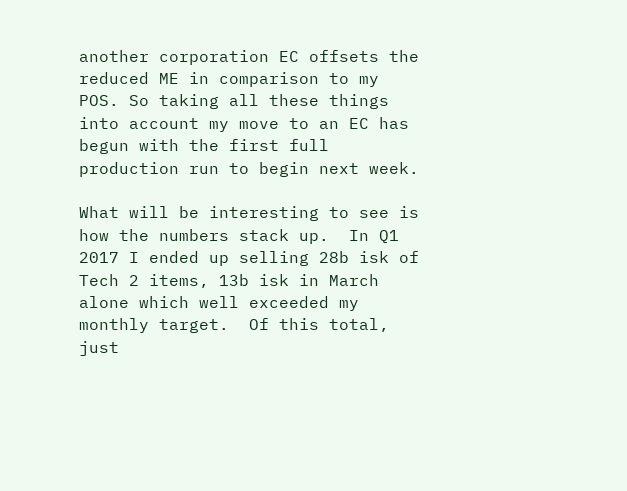another corporation EC offsets the reduced ME in comparison to my POS. So taking all these things into account my move to an EC has begun with the first full production run to begin next week.

What will be interesting to see is how the numbers stack up.  In Q1 2017 I ended up selling 28b isk of Tech 2 items, 13b isk in March alone which well exceeded my monthly target.  Of this total, just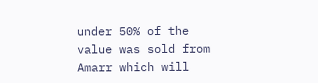under 50% of the value was sold from Amarr which will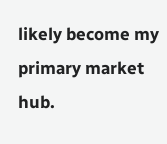likely become my primary market hub.